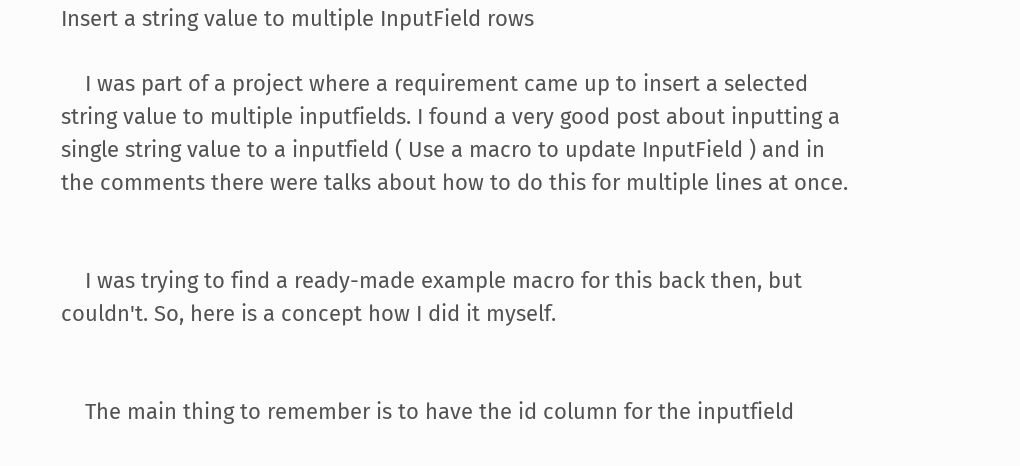Insert a string value to multiple InputField rows

    I was part of a project where a requirement came up to insert a selected string value to multiple inputfields. I found a very good post about inputting a single string value to a inputfield ( Use a macro to update InputField ) and in the comments there were talks about how to do this for multiple lines at once.


    I was trying to find a ready-made example macro for this back then, but couldn't. So, here is a concept how I did it myself.


    The main thing to remember is to have the id column for the inputfield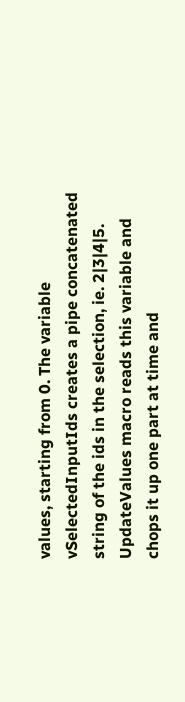values, starting from 0. The variable vSelectedInputIds creates a pipe concatenated string of the ids in the selection, ie. 2|3|4|5. UpdateValues macro reads this variable and chops it up one part at time and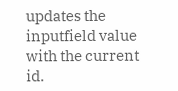updates the inputfield value with the current id.